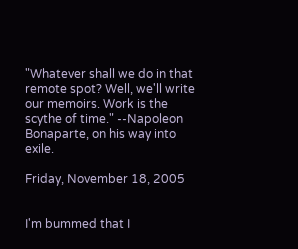"Whatever shall we do in that remote spot? Well, we'll write our memoirs. Work is the scythe of time." --Napoleon Bonaparte, on his way into exile.

Friday, November 18, 2005


I'm bummed that I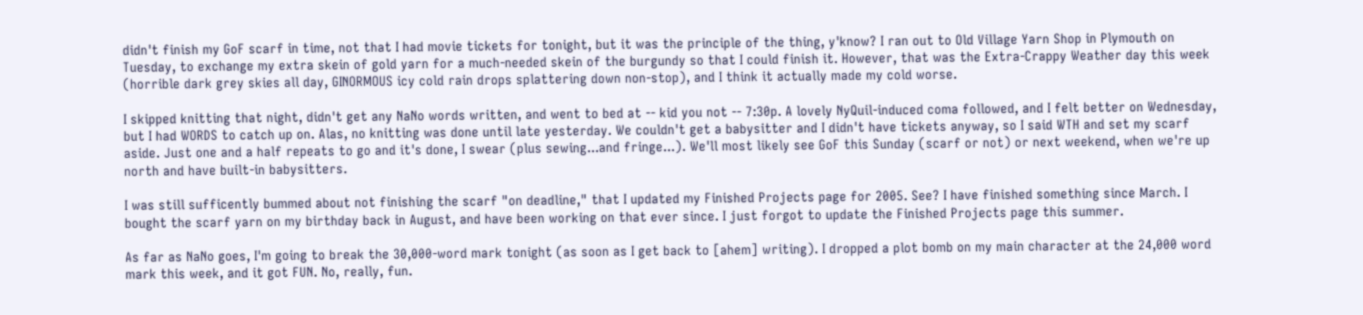didn't finish my GoF scarf in time, not that I had movie tickets for tonight, but it was the principle of the thing, y'know? I ran out to Old Village Yarn Shop in Plymouth on Tuesday, to exchange my extra skein of gold yarn for a much-needed skein of the burgundy so that I could finish it. However, that was the Extra-Crappy Weather day this week (horrible dark grey skies all day, GINORMOUS icy cold rain drops splattering down non-stop), and I think it actually made my cold worse.

I skipped knitting that night, didn't get any NaNo words written, and went to bed at -- kid you not -- 7:30p. A lovely NyQuil-induced coma followed, and I felt better on Wednesday, but I had WORDS to catch up on. Alas, no knitting was done until late yesterday. We couldn't get a babysitter and I didn't have tickets anyway, so I said WTH and set my scarf aside. Just one and a half repeats to go and it's done, I swear (plus sewing...and fringe...). We'll most likely see GoF this Sunday (scarf or not) or next weekend, when we're up north and have built-in babysitters.

I was still sufficently bummed about not finishing the scarf "on deadline," that I updated my Finished Projects page for 2005. See? I have finished something since March. I bought the scarf yarn on my birthday back in August, and have been working on that ever since. I just forgot to update the Finished Projects page this summer.

As far as NaNo goes, I'm going to break the 30,000-word mark tonight (as soon as I get back to [ahem] writing). I dropped a plot bomb on my main character at the 24,000 word mark this week, and it got FUN. No, really, fun.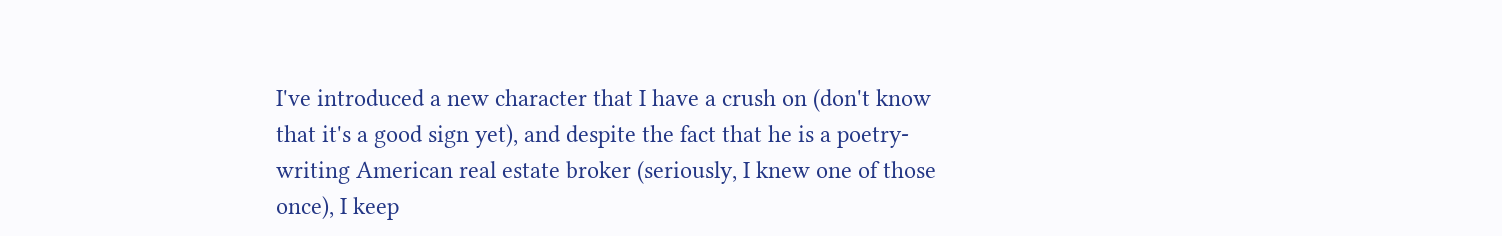I've introduced a new character that I have a crush on (don't know that it's a good sign yet), and despite the fact that he is a poetry-writing American real estate broker (seriously, I knew one of those once), I keep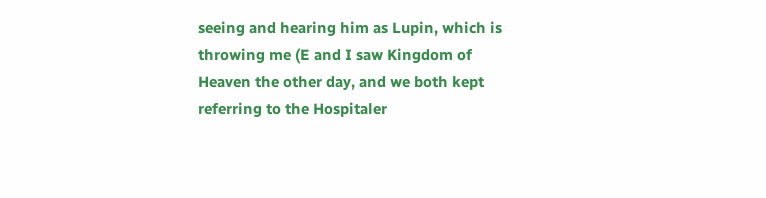seeing and hearing him as Lupin, which is throwing me (E and I saw Kingdom of Heaven the other day, and we both kept referring to the Hospitaler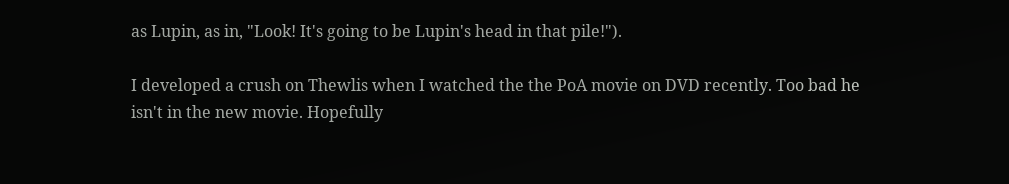as Lupin, as in, "Look! It's going to be Lupin's head in that pile!").

I developed a crush on Thewlis when I watched the the PoA movie on DVD recently. Too bad he isn't in the new movie. Hopefully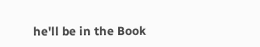he'll be in the Book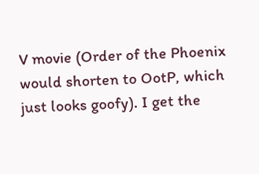V movie (Order of the Phoenix would shorten to OotP, which just looks goofy). I get the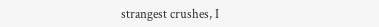strangest crushes, I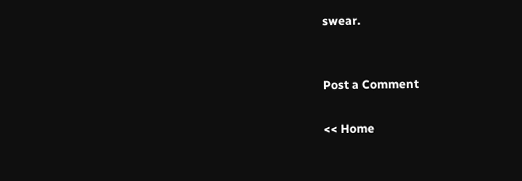swear.


Post a Comment

<< Home